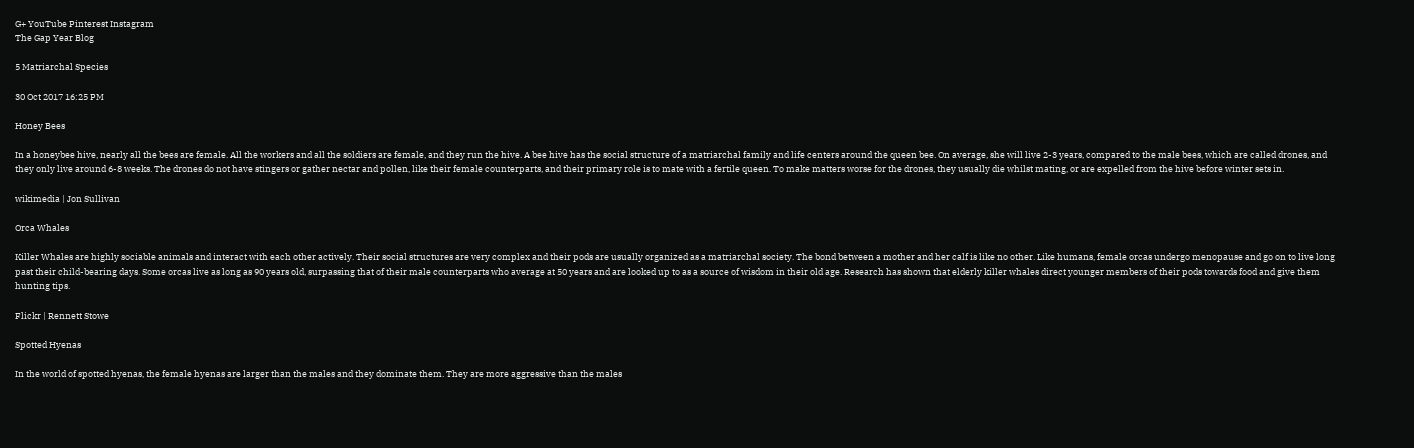G+ YouTube Pinterest Instagram
The Gap Year Blog

5 Matriarchal Species

30 Oct 2017 16:25 PM

Honey Bees

In a honeybee hive, nearly all the bees are female. All the workers and all the soldiers are female, and they run the hive. A bee hive has the social structure of a matriarchal family and life centers around the queen bee. On average, she will live 2-3 years, compared to the male bees, which are called drones, and they only live around 6-8 weeks. The drones do not have stingers or gather nectar and pollen, like their female counterparts, and their primary role is to mate with a fertile queen. To make matters worse for the drones, they usually die whilst mating, or are expelled from the hive before winter sets in.

wikimedia | Jon Sullivan

Orca Whales

Killer Whales are highly sociable animals and interact with each other actively. Their social structures are very complex and their pods are usually organized as a matriarchal society. The bond between a mother and her calf is like no other. Like humans, female orcas undergo menopause and go on to live long past their child-bearing days. Some orcas live as long as 90 years old, surpassing that of their male counterparts who average at 50 years and are looked up to as a source of wisdom in their old age. Research has shown that elderly killer whales direct younger members of their pods towards food and give them hunting tips.

Flickr | Rennett Stowe

Spotted Hyenas

In the world of spotted hyenas, the female hyenas are larger than the males and they dominate them. They are more aggressive than the males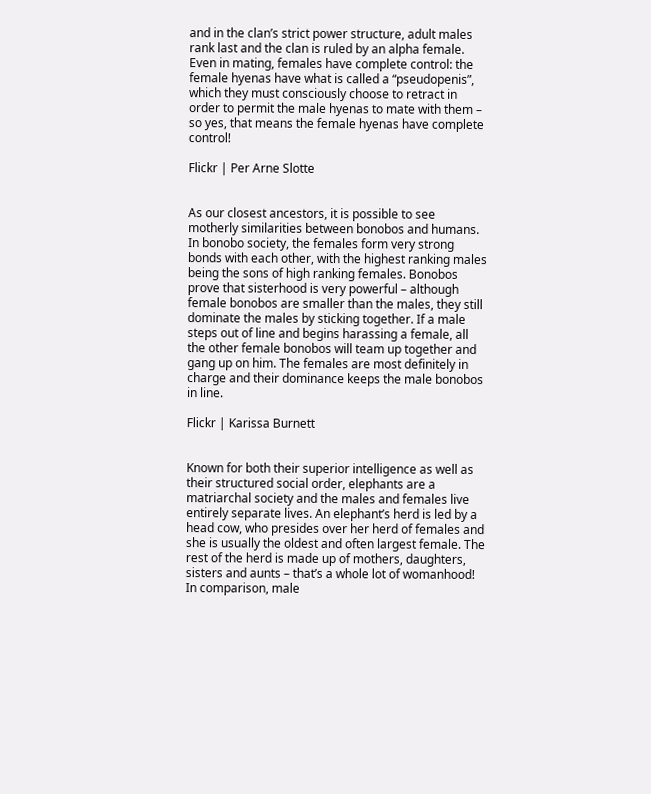and in the clan’s strict power structure, adult males rank last and the clan is ruled by an alpha female. Even in mating, females have complete control: the female hyenas have what is called a “pseudopenis”, which they must consciously choose to retract in order to permit the male hyenas to mate with them – so yes, that means the female hyenas have complete control!

Flickr | Per Arne Slotte


As our closest ancestors, it is possible to see motherly similarities between bonobos and humans. In bonobo society, the females form very strong bonds with each other, with the highest ranking males being the sons of high ranking females. Bonobos prove that sisterhood is very powerful – although female bonobos are smaller than the males, they still dominate the males by sticking together. If a male steps out of line and begins harassing a female, all the other female bonobos will team up together and gang up on him. The females are most definitely in charge and their dominance keeps the male bonobos in line.

Flickr | Karissa Burnett


Known for both their superior intelligence as well as their structured social order, elephants are a matriarchal society and the males and females live entirely separate lives. An elephant’s herd is led by a head cow, who presides over her herd of females and she is usually the oldest and often largest female. The rest of the herd is made up of mothers, daughters, sisters and aunts – that’s a whole lot of womanhood! In comparison, male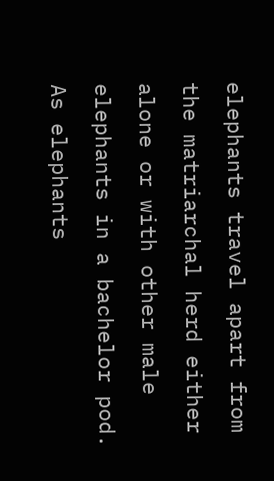elephants travel apart from the matriarchal herd either alone or with other male elephants in a bachelor pod. As elephants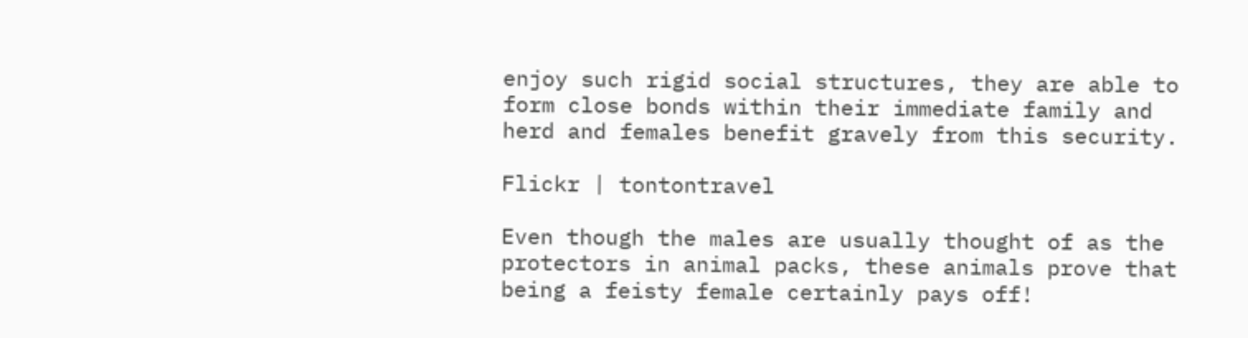enjoy such rigid social structures, they are able to form close bonds within their immediate family and herd and females benefit gravely from this security.

Flickr | tontontravel

Even though the males are usually thought of as the protectors in animal packs, these animals prove that being a feisty female certainly pays off!